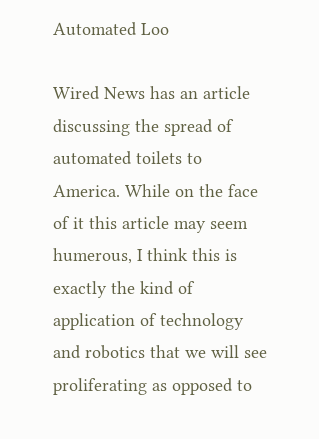Automated Loo

Wired News has an article discussing the spread of automated toilets to America. While on the face of it this article may seem humerous, I think this is exactly the kind of application of technology and robotics that we will see proliferating as opposed to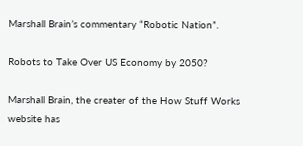Marshall Brain’s commentary “Robotic Nation”.

Robots to Take Over US Economy by 2050?

Marshall Brain, the creater of the How Stuff Works website has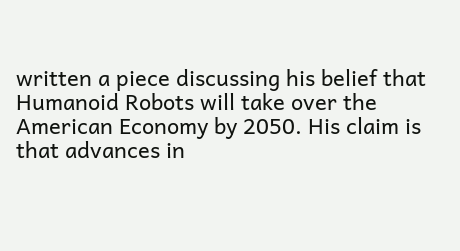written a piece discussing his belief that Humanoid Robots will take over the American Economy by 2050. His claim is that advances in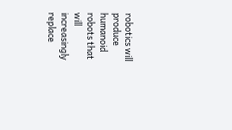robotics will produce humanoid robots that will increasingly replace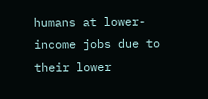humans at lower-income jobs due to their lower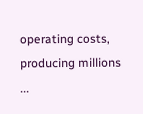operating costs, producing millions ...